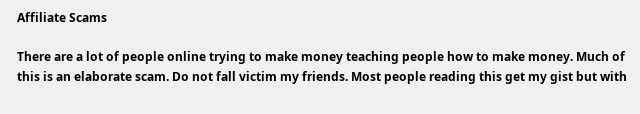Affiliate Scams

There are a lot of people online trying to make money teaching people how to make money. Much of this is an elaborate scam. Do not fall victim my friends. Most people reading this get my gist but with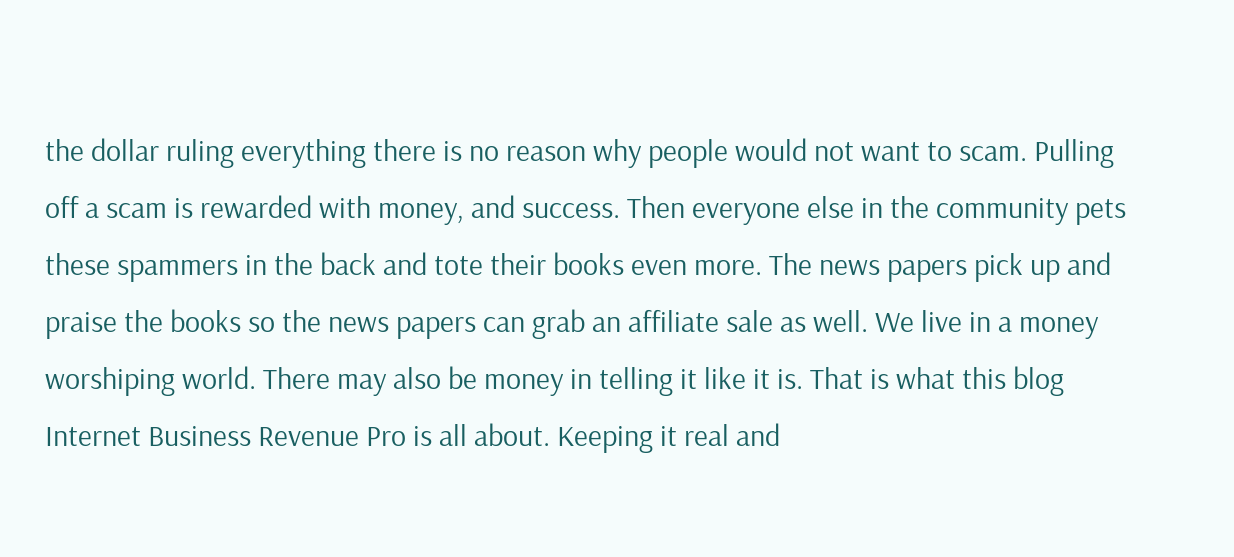the dollar ruling everything there is no reason why people would not want to scam. Pulling off a scam is rewarded with money, and success. Then everyone else in the community pets these spammers in the back and tote their books even more. The news papers pick up and praise the books so the news papers can grab an affiliate sale as well. We live in a money worshiping world. There may also be money in telling it like it is. That is what this blog Internet Business Revenue Pro is all about. Keeping it real and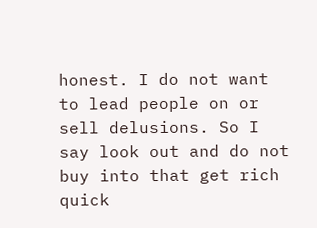honest. I do not want to lead people on or sell delusions. So I say look out and do not buy into that get rich quick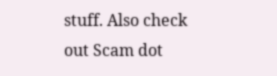stuff. Also check out Scam dot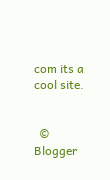com its a cool site.


  © Blogger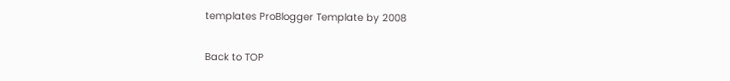templates ProBlogger Template by 2008

Back to TOP